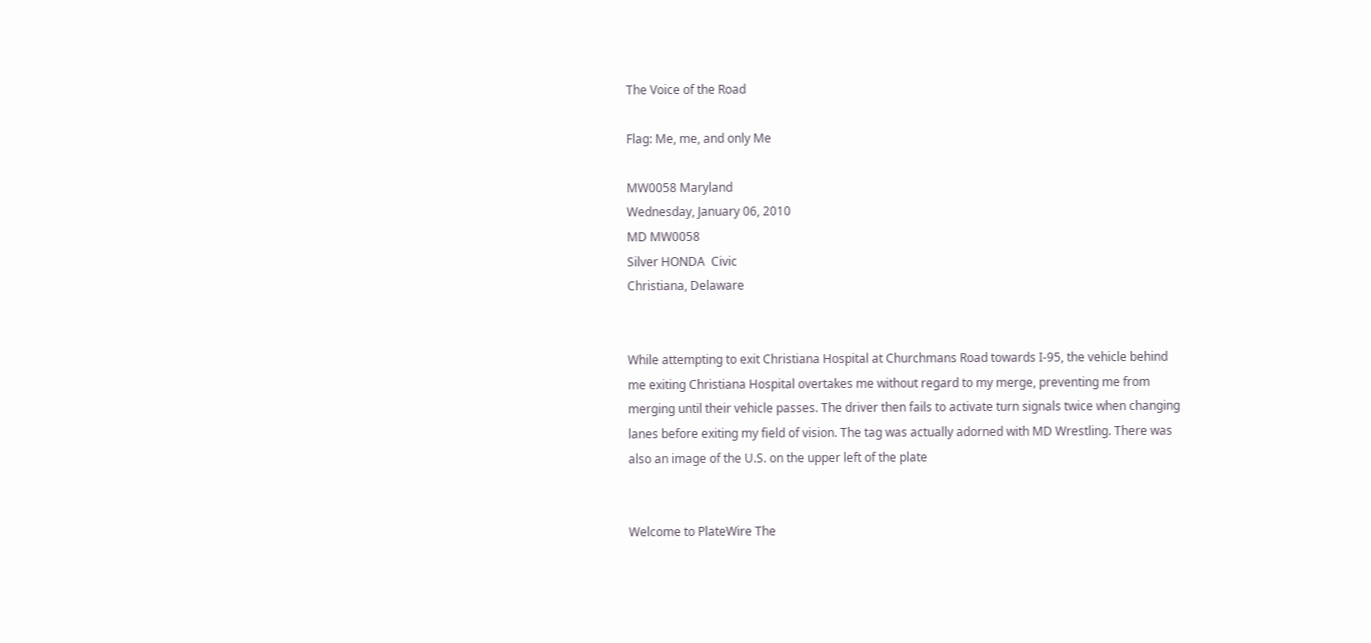The Voice of the Road

Flag: Me, me, and only Me

MW0058 Maryland
Wednesday, January 06, 2010
MD MW0058
Silver HONDA  Civic
Christiana, Delaware


While attempting to exit Christiana Hospital at Churchmans Road towards I-95, the vehicle behind me exiting Christiana Hospital overtakes me without regard to my merge, preventing me from merging until their vehicle passes. The driver then fails to activate turn signals twice when changing lanes before exiting my field of vision. The tag was actually adorned with MD Wrestling. There was also an image of the U.S. on the upper left of the plate


Welcome to PlateWire The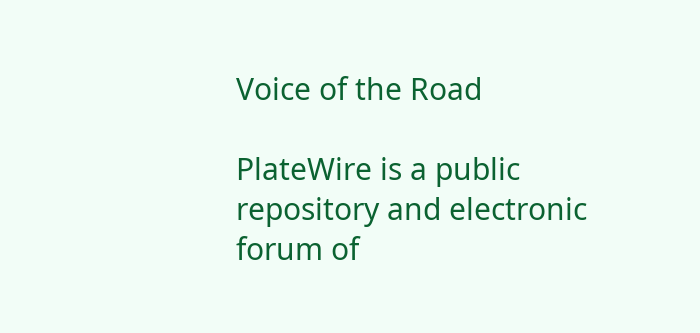Voice of the Road

PlateWire is a public repository and electronic forum of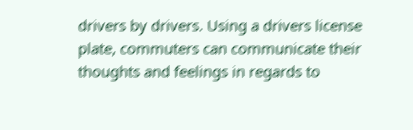drivers by drivers. Using a drivers license plate, commuters can communicate their thoughts and feelings in regards to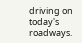driving on today's roadways.